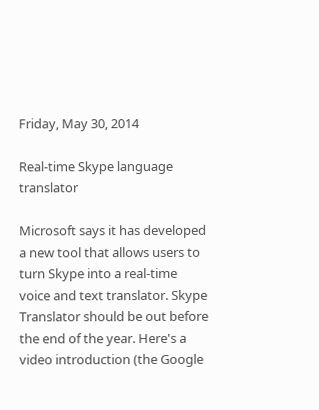Friday, May 30, 2014

Real-time Skype language translator

Microsoft says it has developed a new tool that allows users to turn Skype into a real-time voice and text translator. Skype Translator should be out before the end of the year. Here's a video introduction (the Google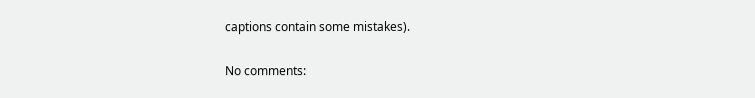captions contain some mistakes).

No comments: